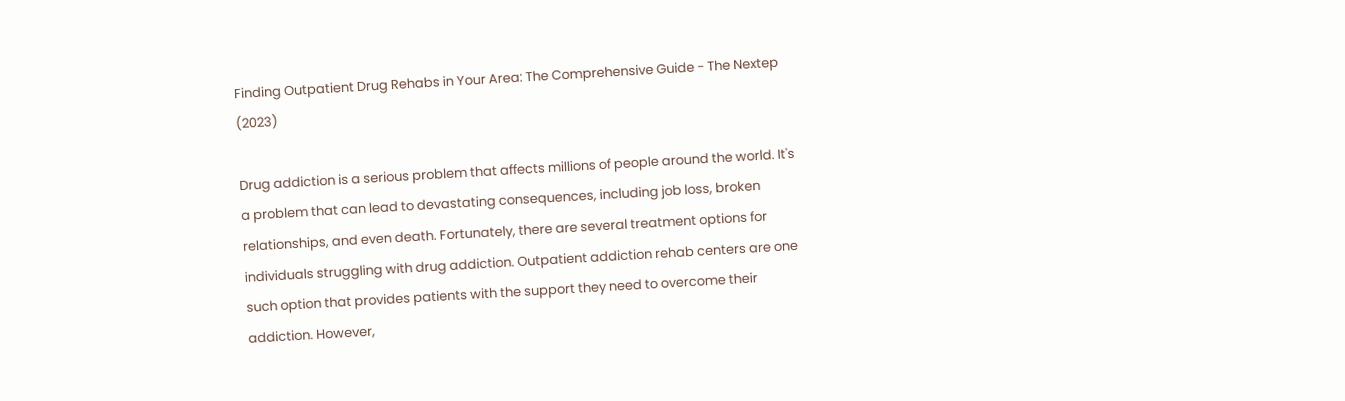Finding Outpatient Drug Rehabs in Your Area: The Comprehensive Guide - The Nextep (2023)

Drug addiction is a serious problem that affects millions of people around the world. It's a problem that can lead to devastating consequences, including job loss, broken relationships, and even death. Fortunately, there are several treatment options for individuals struggling with drug addiction. Outpatient addiction rehab centers are one such option that provides patients with the support they need to overcome their addiction. However,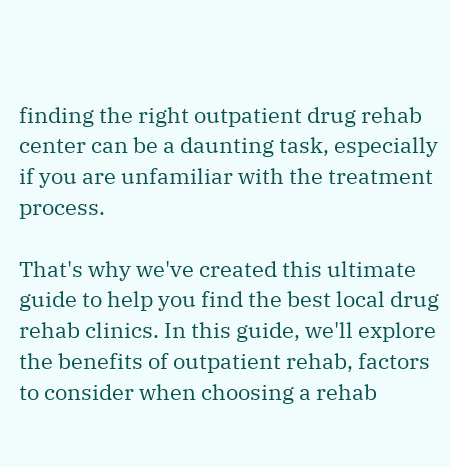finding the right outpatient drug rehab center can be a daunting task, especially if you are unfamiliar with the treatment process.

That's why we've created this ultimate guide to help you find the best local drug rehab clinics. In this guide, we'll explore the benefits of outpatient rehab, factors to consider when choosing a rehab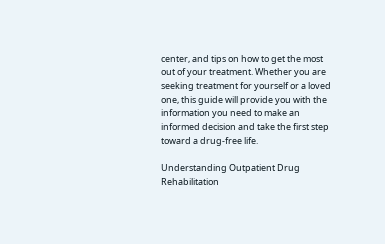center, and tips on how to get the most out of your treatment. Whether you are seeking treatment for yourself or a loved one, this guide will provide you with the information you need to make an informed decision and take the first step toward a drug-free life.

Understanding Outpatient Drug Rehabilitation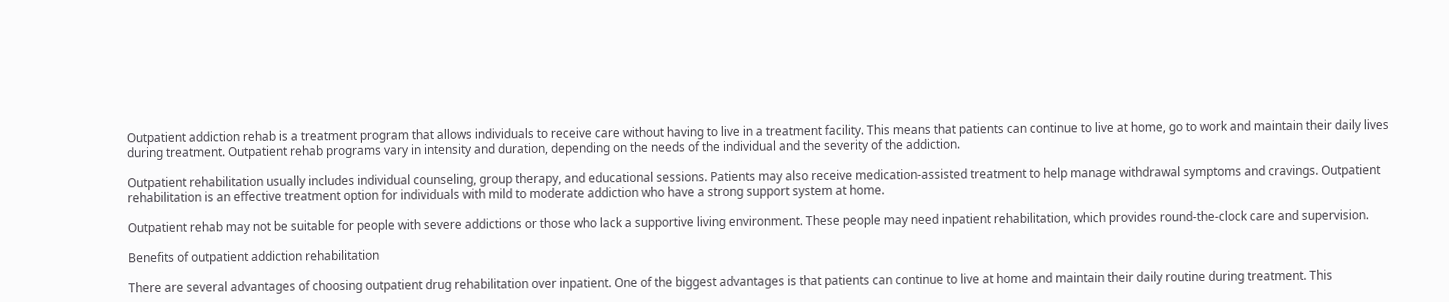Outpatient addiction rehab is a treatment program that allows individuals to receive care without having to live in a treatment facility. This means that patients can continue to live at home, go to work and maintain their daily lives during treatment. Outpatient rehab programs vary in intensity and duration, depending on the needs of the individual and the severity of the addiction.

Outpatient rehabilitation usually includes individual counseling, group therapy, and educational sessions. Patients may also receive medication-assisted treatment to help manage withdrawal symptoms and cravings. Outpatient rehabilitation is an effective treatment option for individuals with mild to moderate addiction who have a strong support system at home.

Outpatient rehab may not be suitable for people with severe addictions or those who lack a supportive living environment. These people may need inpatient rehabilitation, which provides round-the-clock care and supervision.

Benefits of outpatient addiction rehabilitation

There are several advantages of choosing outpatient drug rehabilitation over inpatient. One of the biggest advantages is that patients can continue to live at home and maintain their daily routine during treatment. This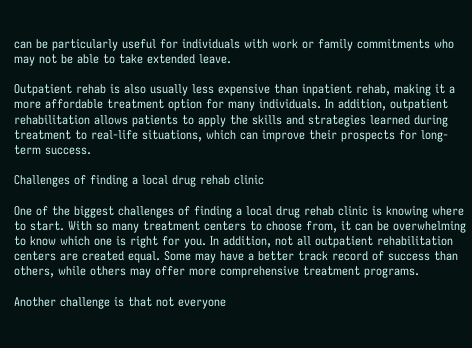can be particularly useful for individuals with work or family commitments who may not be able to take extended leave.

Outpatient rehab is also usually less expensive than inpatient rehab, making it a more affordable treatment option for many individuals. In addition, outpatient rehabilitation allows patients to apply the skills and strategies learned during treatment to real-life situations, which can improve their prospects for long-term success.

Challenges of finding a local drug rehab clinic

One of the biggest challenges of finding a local drug rehab clinic is knowing where to start. With so many treatment centers to choose from, it can be overwhelming to know which one is right for you. In addition, not all outpatient rehabilitation centers are created equal. Some may have a better track record of success than others, while others may offer more comprehensive treatment programs.

Another challenge is that not everyone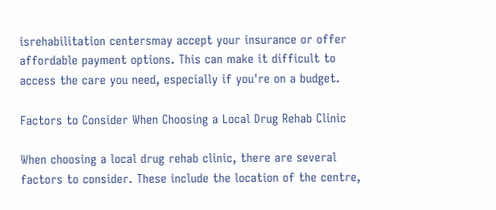isrehabilitation centersmay accept your insurance or offer affordable payment options. This can make it difficult to access the care you need, especially if you're on a budget.

Factors to Consider When Choosing a Local Drug Rehab Clinic

When choosing a local drug rehab clinic, there are several factors to consider. These include the location of the centre,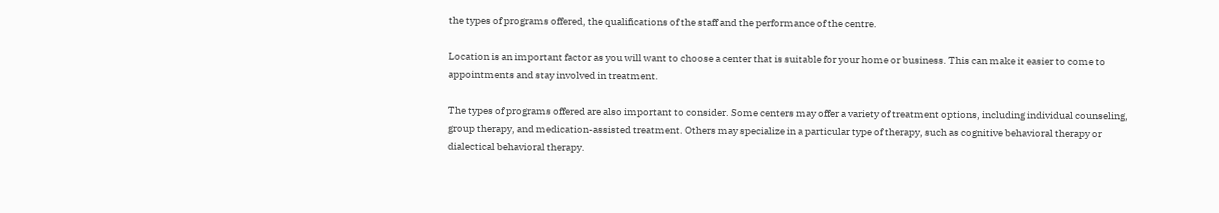the types of programs offered, the qualifications of the staff and the performance of the centre.

Location is an important factor as you will want to choose a center that is suitable for your home or business. This can make it easier to come to appointments and stay involved in treatment.

The types of programs offered are also important to consider. Some centers may offer a variety of treatment options, including individual counseling, group therapy, and medication-assisted treatment. Others may specialize in a particular type of therapy, such as cognitive behavioral therapy or dialectical behavioral therapy.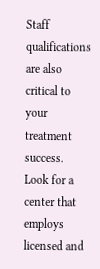Staff qualifications are also critical to your treatment success. Look for a center that employs licensed and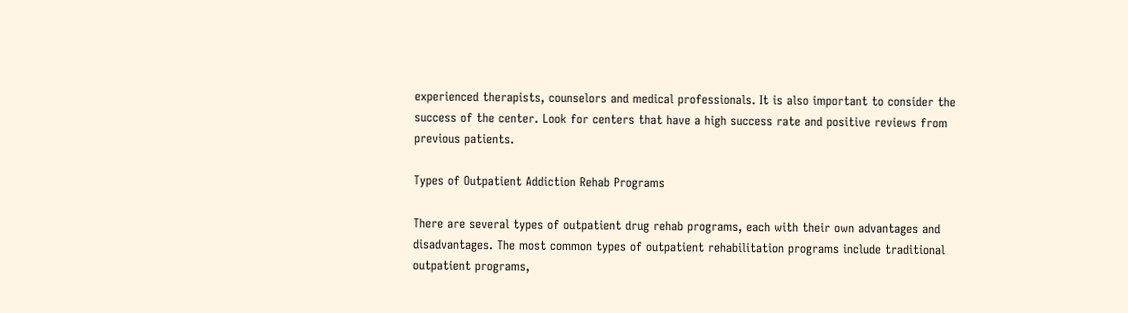experienced therapists, counselors and medical professionals. It is also important to consider the success of the center. Look for centers that have a high success rate and positive reviews from previous patients.

Types of Outpatient Addiction Rehab Programs

There are several types of outpatient drug rehab programs, each with their own advantages and disadvantages. The most common types of outpatient rehabilitation programs include traditional outpatient programs,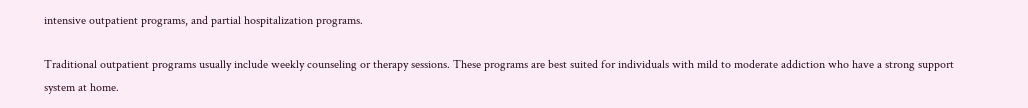intensive outpatient programs, and partial hospitalization programs.

Traditional outpatient programs usually include weekly counseling or therapy sessions. These programs are best suited for individuals with mild to moderate addiction who have a strong support system at home.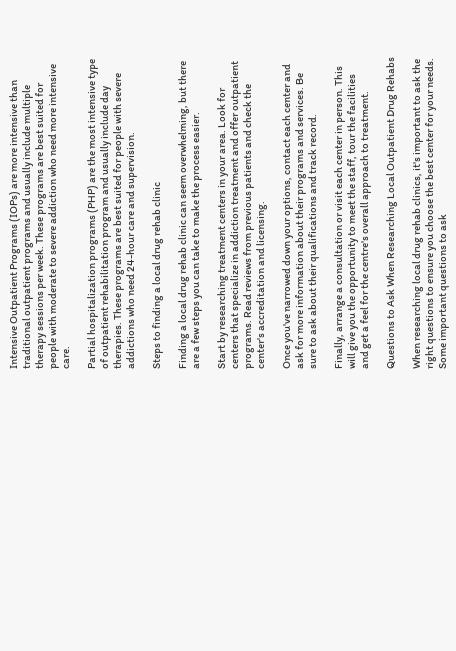Intensive Outpatient Programs (IOPs) are more intensive than traditional outpatient programs and usually include multiple therapy sessions per week. These programs are best suited for people with moderate to severe addiction who need more intensive care.

Partial hospitalization programs (PHP) are the most intensive type of outpatient rehabilitation program and usually include day therapies. These programs are best suited for people with severe addictions who need 24-hour care and supervision.

Steps to finding a local drug rehab clinic

Finding a local drug rehab clinic can seem overwhelming, but there are a few steps you can take to make the process easier.

Start by researching treatment centers in your area. Look for centers that specialize in addiction treatment and offer outpatient programs. Read reviews from previous patients and check the center's accreditation and licensing.

Once you've narrowed down your options, contact each center and ask for more information about their programs and services. Be sure to ask about their qualifications and track record.

Finally, arrange a consultation or visit each center in person. This will give you the opportunity to meet the staff, tour the facilities and get a feel for the centre's overall approach to treatment.

Questions to Ask When Researching Local Outpatient Drug Rehabs

When researching local drug rehab clinics, it's important to ask the right questions to ensure you choose the best center for your needs. Some important questions to ask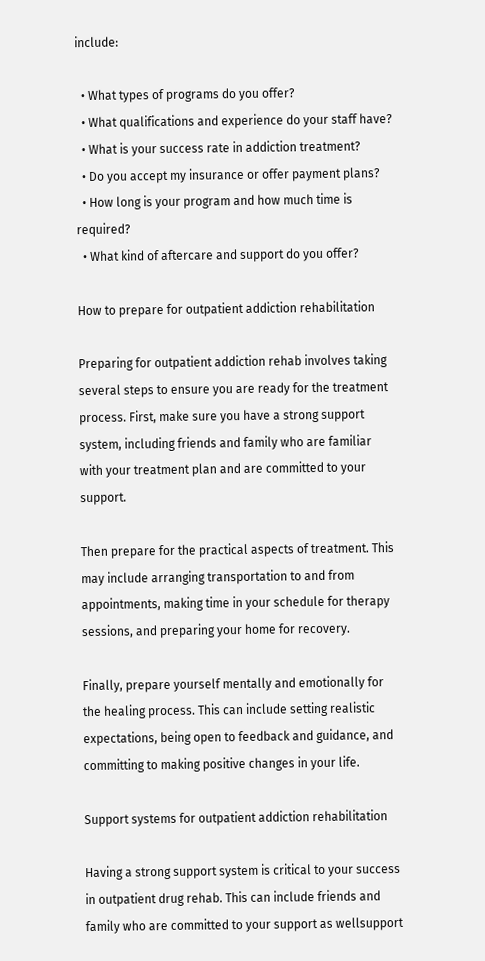include:

  • What types of programs do you offer?
  • What qualifications and experience do your staff have?
  • What is your success rate in addiction treatment?
  • Do you accept my insurance or offer payment plans?
  • How long is your program and how much time is required?
  • What kind of aftercare and support do you offer?

How to prepare for outpatient addiction rehabilitation

Preparing for outpatient addiction rehab involves taking several steps to ensure you are ready for the treatment process. First, make sure you have a strong support system, including friends and family who are familiar with your treatment plan and are committed to your support.

Then prepare for the practical aspects of treatment. This may include arranging transportation to and from appointments, making time in your schedule for therapy sessions, and preparing your home for recovery.

Finally, prepare yourself mentally and emotionally for the healing process. This can include setting realistic expectations, being open to feedback and guidance, and committing to making positive changes in your life.

Support systems for outpatient addiction rehabilitation

Having a strong support system is critical to your success in outpatient drug rehab. This can include friends and family who are committed to your support as wellsupport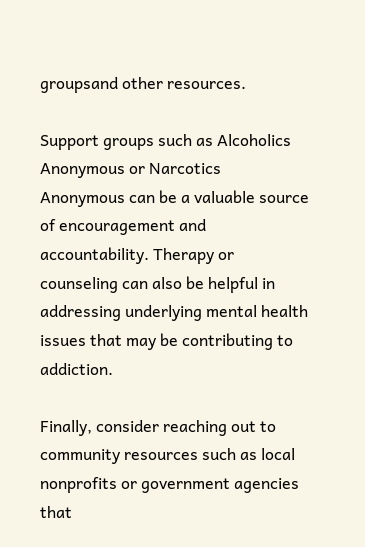groupsand other resources.

Support groups such as Alcoholics Anonymous or Narcotics Anonymous can be a valuable source of encouragement and accountability. Therapy or counseling can also be helpful in addressing underlying mental health issues that may be contributing to addiction.

Finally, consider reaching out to community resources such as local nonprofits or government agencies that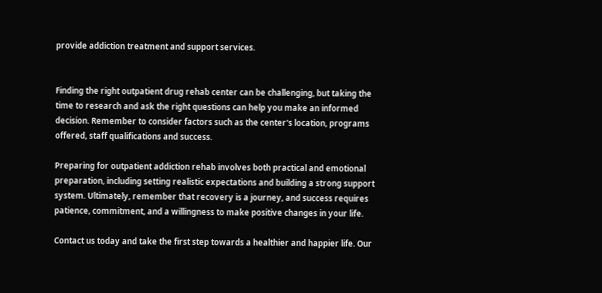provide addiction treatment and support services.


Finding the right outpatient drug rehab center can be challenging, but taking the time to research and ask the right questions can help you make an informed decision. Remember to consider factors such as the center's location, programs offered, staff qualifications and success.

Preparing for outpatient addiction rehab involves both practical and emotional preparation, including setting realistic expectations and building a strong support system. Ultimately, remember that recovery is a journey, and success requires patience, commitment, and a willingness to make positive changes in your life.

Contact us today and take the first step towards a healthier and happier life. Our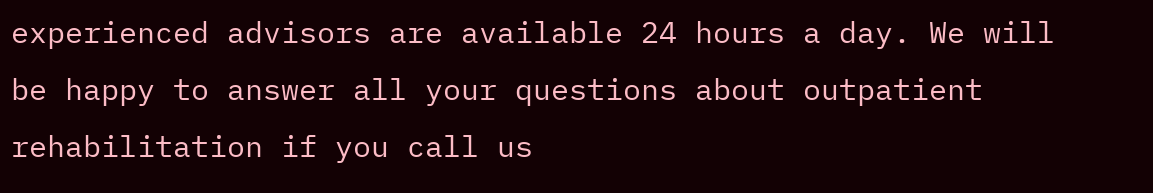experienced advisors are available 24 hours a day. We will be happy to answer all your questions about outpatient rehabilitation if you call us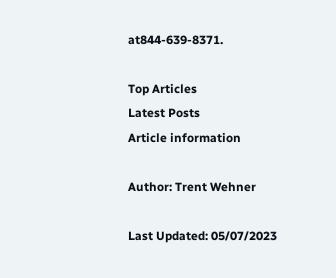at844-639-8371.

Top Articles
Latest Posts
Article information

Author: Trent Wehner

Last Updated: 05/07/2023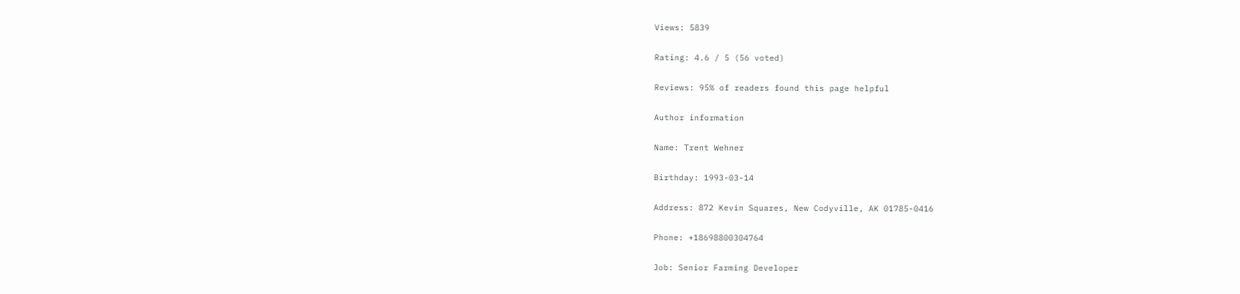Views: 5839

Rating: 4.6 / 5 (56 voted)

Reviews: 95% of readers found this page helpful

Author information

Name: Trent Wehner

Birthday: 1993-03-14

Address: 872 Kevin Squares, New Codyville, AK 01785-0416

Phone: +18698800304764

Job: Senior Farming Developer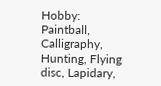Hobby: Paintball, Calligraphy, Hunting, Flying disc, Lapidary,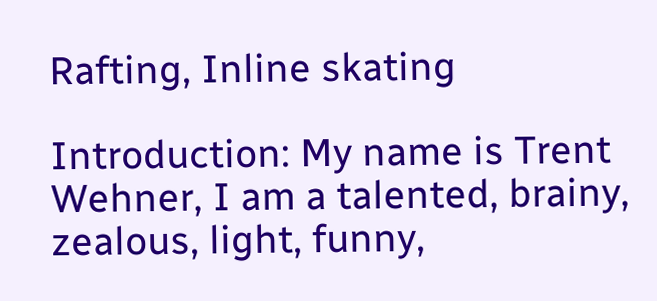Rafting, Inline skating

Introduction: My name is Trent Wehner, I am a talented, brainy, zealous, light, funny,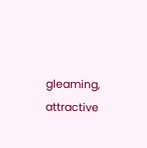gleaming, attractive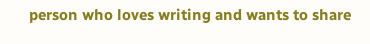person who loves writing and wants to share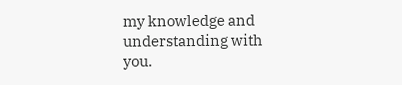my knowledge and understanding with you.